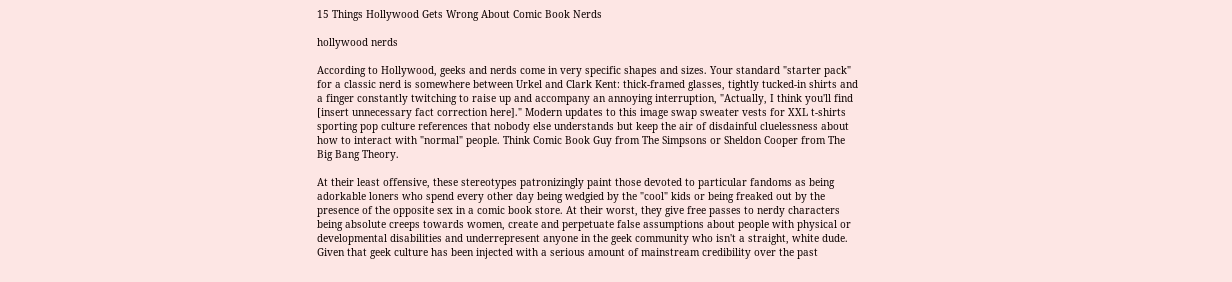15 Things Hollywood Gets Wrong About Comic Book Nerds

hollywood nerds

According to Hollywood, geeks and nerds come in very specific shapes and sizes. Your standard "starter pack" for a classic nerd is somewhere between Urkel and Clark Kent: thick-framed glasses, tightly tucked-in shirts and a finger constantly twitching to raise up and accompany an annoying interruption, "Actually, I think you'll find [insert unnecessary fact correction here]." Modern updates to this image swap sweater vests for XXL t-shirts sporting pop culture references that nobody else understands but keep the air of disdainful cluelessness about how to interact with "normal" people. Think Comic Book Guy from The Simpsons or Sheldon Cooper from The Big Bang Theory.

At their least offensive, these stereotypes patronizingly paint those devoted to particular fandoms as being adorkable loners who spend every other day being wedgied by the "cool" kids or being freaked out by the presence of the opposite sex in a comic book store. At their worst, they give free passes to nerdy characters being absolute creeps towards women, create and perpetuate false assumptions about people with physical or developmental disabilities and underrepresent anyone in the geek community who isn't a straight, white dude. Given that geek culture has been injected with a serious amount of mainstream credibility over the past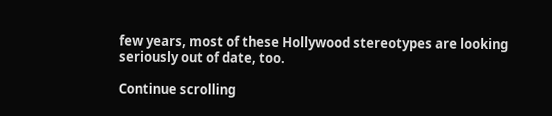few years, most of these Hollywood stereotypes are looking seriously out of date, too.

Continue scrolling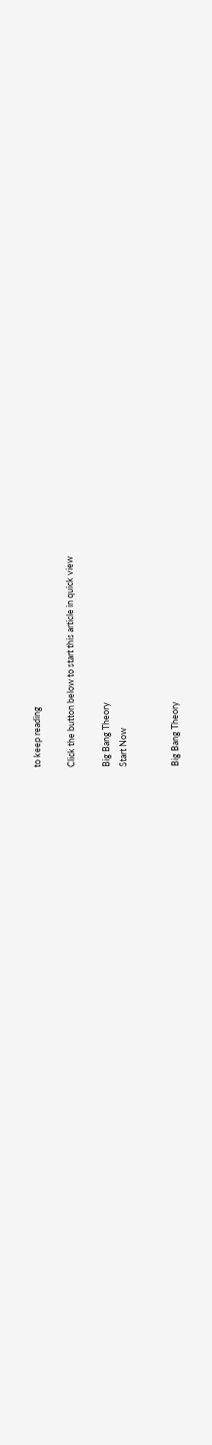to keep reading

Click the button below to start this article in quick view

Big Bang Theory
Start Now


Big Bang Theory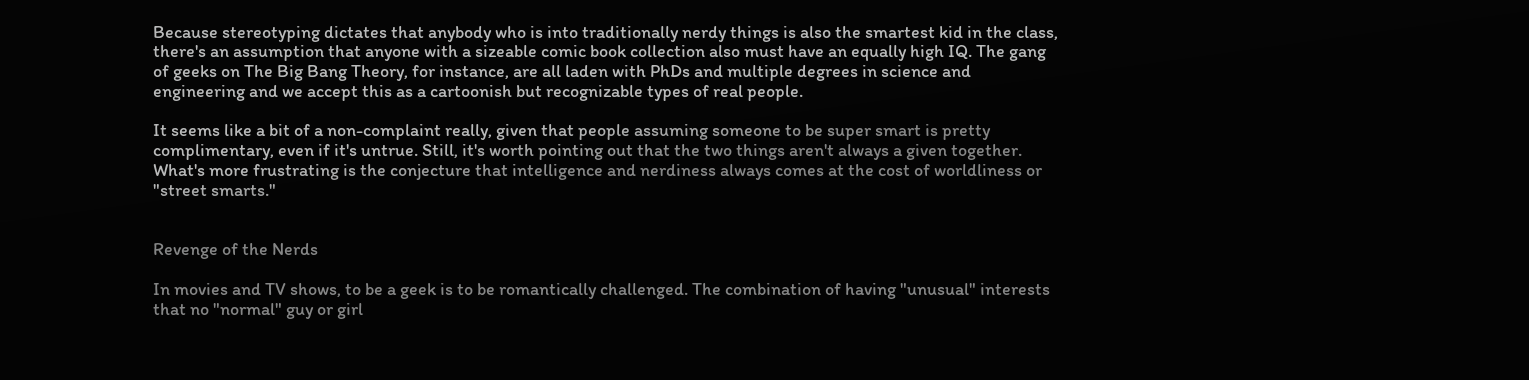Because stereotyping dictates that anybody who is into traditionally nerdy things is also the smartest kid in the class, there's an assumption that anyone with a sizeable comic book collection also must have an equally high IQ. The gang of geeks on The Big Bang Theory, for instance, are all laden with PhDs and multiple degrees in science and engineering and we accept this as a cartoonish but recognizable types of real people.

It seems like a bit of a non-complaint really, given that people assuming someone to be super smart is pretty complimentary, even if it's untrue. Still, it's worth pointing out that the two things aren't always a given together. What's more frustrating is the conjecture that intelligence and nerdiness always comes at the cost of worldliness or "street smarts."


Revenge of the Nerds

In movies and TV shows, to be a geek is to be romantically challenged. The combination of having "unusual" interests that no "normal" guy or girl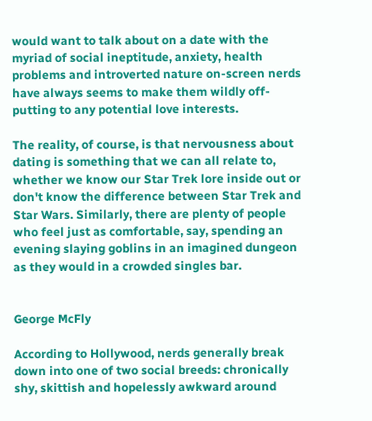would want to talk about on a date with the myriad of social ineptitude, anxiety, health problems and introverted nature on-screen nerds have always seems to make them wildly off-putting to any potential love interests.

The reality, of course, is that nervousness about dating is something that we can all relate to, whether we know our Star Trek lore inside out or don't know the difference between Star Trek and Star Wars. Similarly, there are plenty of people who feel just as comfortable, say, spending an evening slaying goblins in an imagined dungeon as they would in a crowded singles bar.


George McFly

According to Hollywood, nerds generally break down into one of two social breeds: chronically shy, skittish and hopelessly awkward around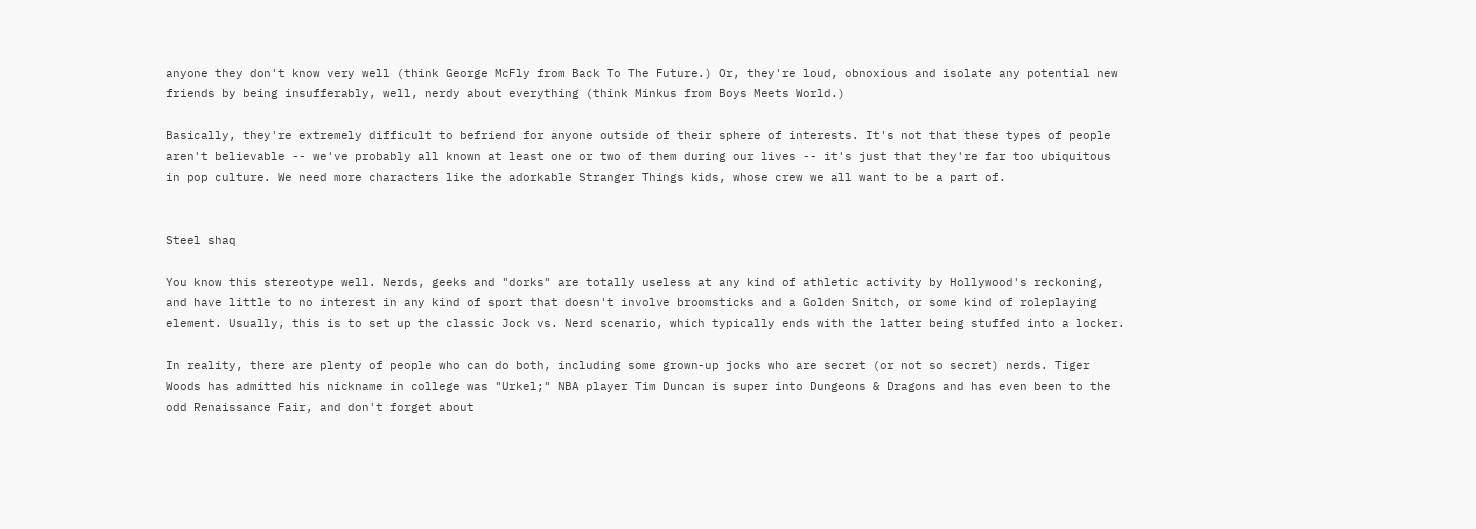anyone they don't know very well (think George McFly from Back To The Future.) Or, they're loud, obnoxious and isolate any potential new friends by being insufferably, well, nerdy about everything (think Minkus from Boys Meets World.)

Basically, they're extremely difficult to befriend for anyone outside of their sphere of interests. It's not that these types of people aren't believable -- we've probably all known at least one or two of them during our lives -- it's just that they're far too ubiquitous in pop culture. We need more characters like the adorkable Stranger Things kids, whose crew we all want to be a part of.


Steel shaq

You know this stereotype well. Nerds, geeks and "dorks" are totally useless at any kind of athletic activity by Hollywood's reckoning, and have little to no interest in any kind of sport that doesn't involve broomsticks and a Golden Snitch, or some kind of roleplaying element. Usually, this is to set up the classic Jock vs. Nerd scenario, which typically ends with the latter being stuffed into a locker.

In reality, there are plenty of people who can do both, including some grown-up jocks who are secret (or not so secret) nerds. Tiger Woods has admitted his nickname in college was "Urkel;" NBA player Tim Duncan is super into Dungeons & Dragons and has even been to the odd Renaissance Fair, and don't forget about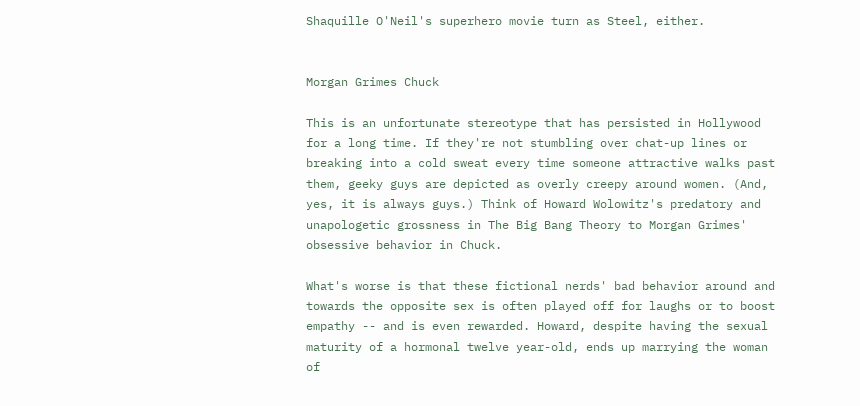Shaquille O'Neil's superhero movie turn as Steel, either.


Morgan Grimes Chuck

This is an unfortunate stereotype that has persisted in Hollywood for a long time. If they're not stumbling over chat-up lines or breaking into a cold sweat every time someone attractive walks past them, geeky guys are depicted as overly creepy around women. (And, yes, it is always guys.) Think of Howard Wolowitz's predatory and unapologetic grossness in The Big Bang Theory to Morgan Grimes' obsessive behavior in Chuck.

What's worse is that these fictional nerds' bad behavior around and towards the opposite sex is often played off for laughs or to boost empathy -- and is even rewarded. Howard, despite having the sexual maturity of a hormonal twelve year-old, ends up marrying the woman of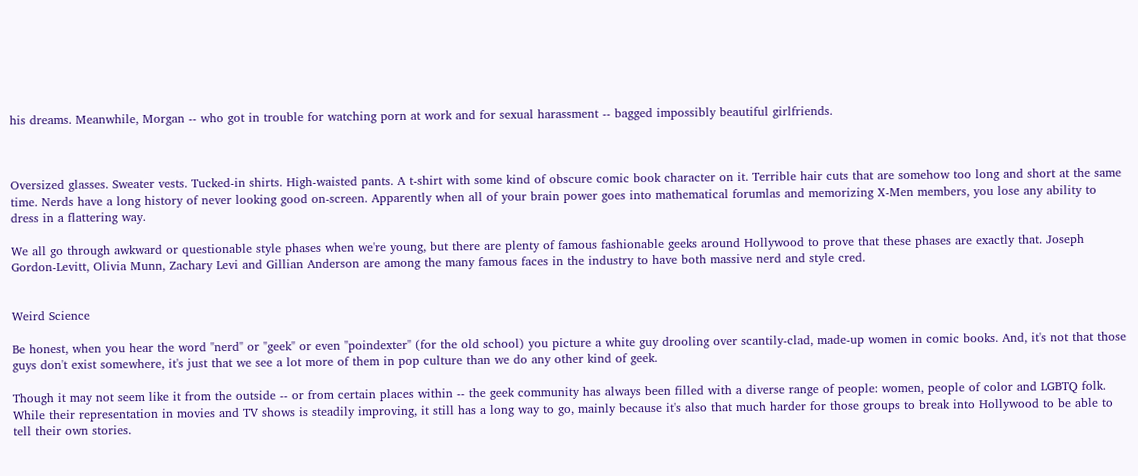his dreams. Meanwhile, Morgan -- who got in trouble for watching porn at work and for sexual harassment -- bagged impossibly beautiful girlfriends.



Oversized glasses. Sweater vests. Tucked-in shirts. High-waisted pants. A t-shirt with some kind of obscure comic book character on it. Terrible hair cuts that are somehow too long and short at the same time. Nerds have a long history of never looking good on-screen. Apparently when all of your brain power goes into mathematical forumlas and memorizing X-Men members, you lose any ability to dress in a flattering way.

We all go through awkward or questionable style phases when we're young, but there are plenty of famous fashionable geeks around Hollywood to prove that these phases are exactly that. Joseph Gordon-Levitt, Olivia Munn, Zachary Levi and Gillian Anderson are among the many famous faces in the industry to have both massive nerd and style cred.


Weird Science

Be honest, when you hear the word "nerd" or "geek" or even "poindexter" (for the old school) you picture a white guy drooling over scantily-clad, made-up women in comic books. And, it's not that those guys don't exist somewhere, it's just that we see a lot more of them in pop culture than we do any other kind of geek.

Though it may not seem like it from the outside -- or from certain places within -- the geek community has always been filled with a diverse range of people: women, people of color and LGBTQ folk. While their representation in movies and TV shows is steadily improving, it still has a long way to go, mainly because it's also that much harder for those groups to break into Hollywood to be able to tell their own stories.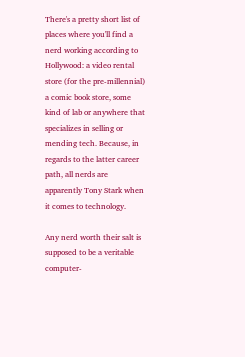There's a pretty short list of places where you'll find a nerd working according to Hollywood: a video rental store (for the pre-millennial) a comic book store, some kind of lab or anywhere that specializes in selling or mending tech. Because, in regards to the latter career path, all nerds are apparently Tony Stark when it comes to technology.

Any nerd worth their salt is supposed to be a veritable computer-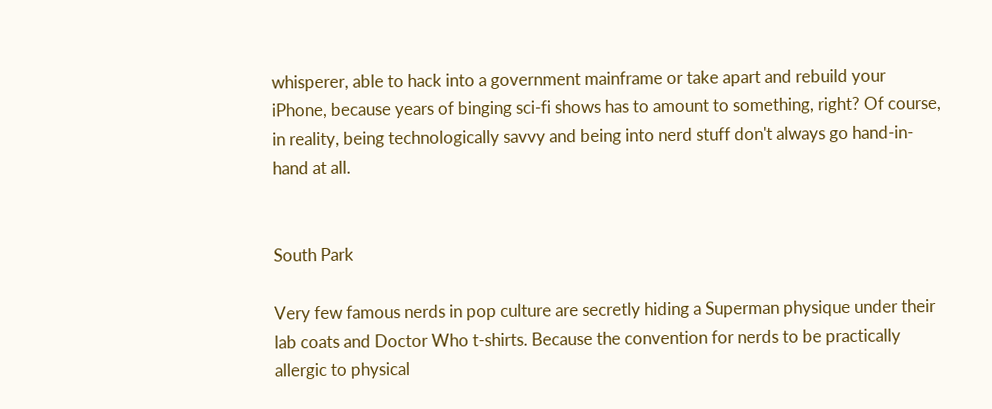whisperer, able to hack into a government mainframe or take apart and rebuild your iPhone, because years of binging sci-fi shows has to amount to something, right? Of course, in reality, being technologically savvy and being into nerd stuff don't always go hand-in-hand at all.


South Park

Very few famous nerds in pop culture are secretly hiding a Superman physique under their lab coats and Doctor Who t-shirts. Because the convention for nerds to be practically allergic to physical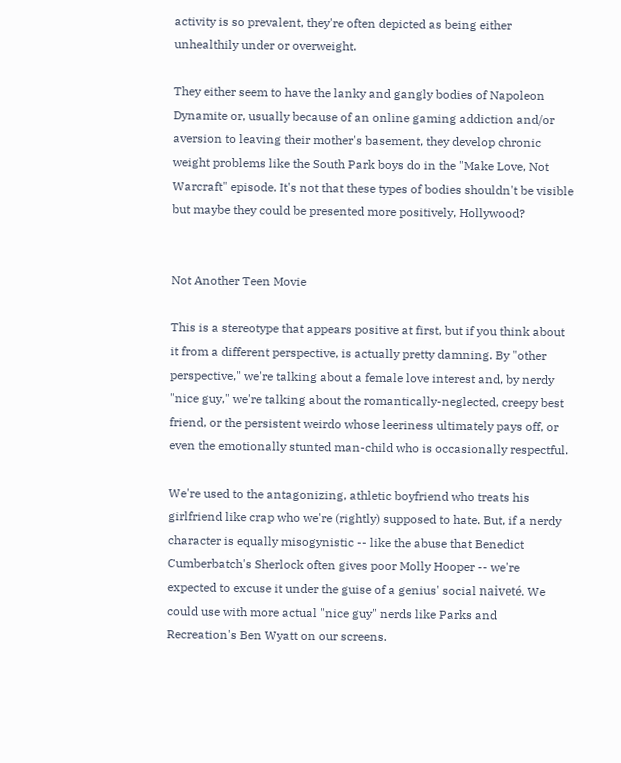activity is so prevalent, they're often depicted as being either unhealthily under or overweight.

They either seem to have the lanky and gangly bodies of Napoleon Dynamite or, usually because of an online gaming addiction and/or aversion to leaving their mother's basement, they develop chronic weight problems like the South Park boys do in the "Make Love, Not Warcraft" episode. It's not that these types of bodies shouldn't be visible but maybe they could be presented more positively, Hollywood?


Not Another Teen Movie

This is a stereotype that appears positive at first, but if you think about it from a different perspective, is actually pretty damning. By "other perspective," we're talking about a female love interest and, by nerdy "nice guy," we're talking about the romantically-neglected, creepy best friend, or the persistent weirdo whose leeriness ultimately pays off, or even the emotionally stunted man-child who is occasionally respectful.

We're used to the antagonizing, athletic boyfriend who treats his girlfriend like crap who we're (rightly) supposed to hate. But, if a nerdy character is equally misogynistic -- like the abuse that Benedict Cumberbatch's Sherlock often gives poor Molly Hooper -- we're expected to excuse it under the guise of a genius' social naiveté. We could use with more actual "nice guy" nerds like Parks and Recreation's Ben Wyatt on our screens.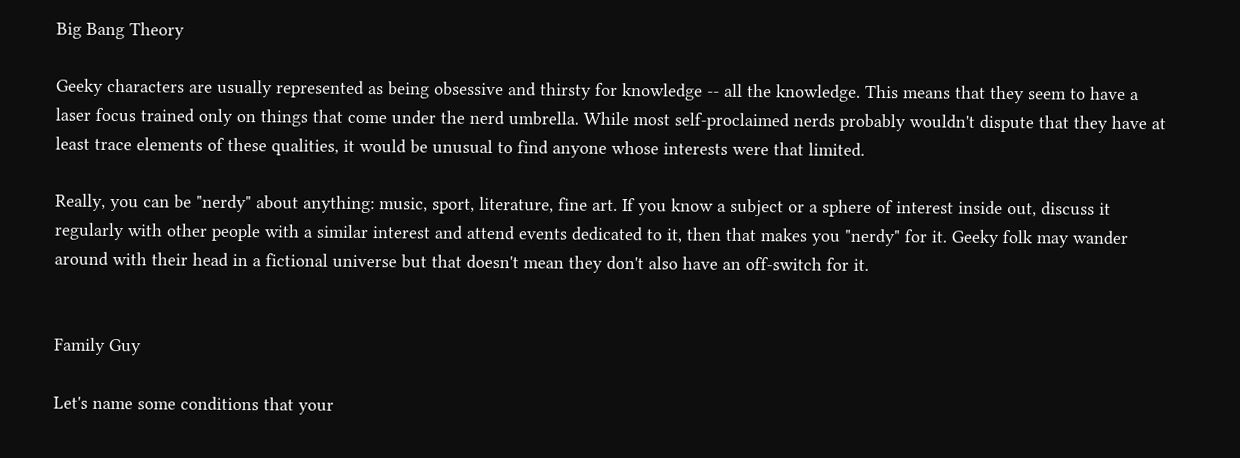Big Bang Theory

Geeky characters are usually represented as being obsessive and thirsty for knowledge -- all the knowledge. This means that they seem to have a laser focus trained only on things that come under the nerd umbrella. While most self-proclaimed nerds probably wouldn't dispute that they have at least trace elements of these qualities, it would be unusual to find anyone whose interests were that limited.

Really, you can be "nerdy" about anything: music, sport, literature, fine art. If you know a subject or a sphere of interest inside out, discuss it regularly with other people with a similar interest and attend events dedicated to it, then that makes you "nerdy" for it. Geeky folk may wander around with their head in a fictional universe but that doesn't mean they don't also have an off-switch for it.


Family Guy

Let's name some conditions that your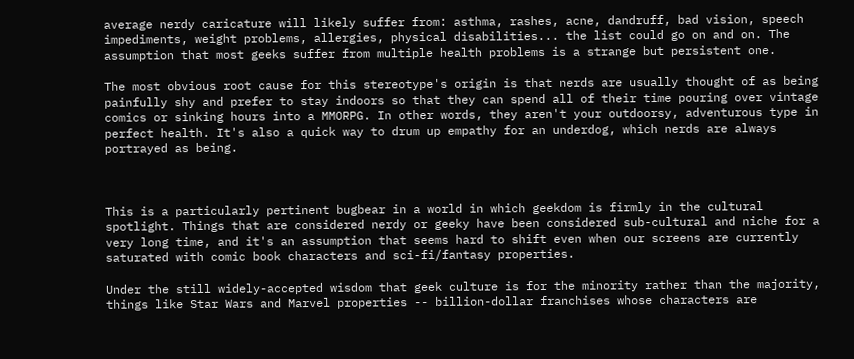average nerdy caricature will likely suffer from: asthma, rashes, acne, dandruff, bad vision, speech impediments, weight problems, allergies, physical disabilities... the list could go on and on. The assumption that most geeks suffer from multiple health problems is a strange but persistent one.

The most obvious root cause for this stereotype's origin is that nerds are usually thought of as being painfully shy and prefer to stay indoors so that they can spend all of their time pouring over vintage comics or sinking hours into a MMORPG. In other words, they aren't your outdoorsy, adventurous type in perfect health. It's also a quick way to drum up empathy for an underdog, which nerds are always portrayed as being.



This is a particularly pertinent bugbear in a world in which geekdom is firmly in the cultural spotlight. Things that are considered nerdy or geeky have been considered sub-cultural and niche for a very long time, and it's an assumption that seems hard to shift even when our screens are currently saturated with comic book characters and sci-fi/fantasy properties.

Under the still widely-accepted wisdom that geek culture is for the minority rather than the majority, things like Star Wars and Marvel properties -- billion-dollar franchises whose characters are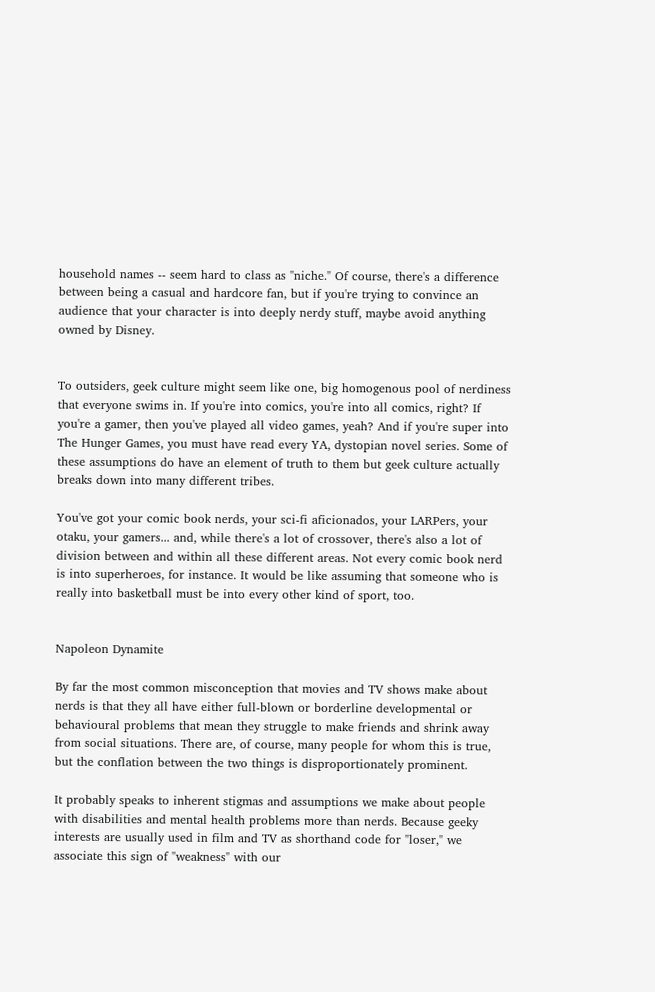household names -- seem hard to class as "niche." Of course, there's a difference between being a casual and hardcore fan, but if you're trying to convince an audience that your character is into deeply nerdy stuff, maybe avoid anything owned by Disney.


To outsiders, geek culture might seem like one, big homogenous pool of nerdiness that everyone swims in. If you're into comics, you're into all comics, right? If you're a gamer, then you've played all video games, yeah? And if you're super into The Hunger Games, you must have read every YA, dystopian novel series. Some of these assumptions do have an element of truth to them but geek culture actually breaks down into many different tribes.

You've got your comic book nerds, your sci-fi aficionados, your LARPers, your otaku, your gamers... and, while there's a lot of crossover, there's also a lot of division between and within all these different areas. Not every comic book nerd is into superheroes, for instance. It would be like assuming that someone who is really into basketball must be into every other kind of sport, too.


Napoleon Dynamite

By far the most common misconception that movies and TV shows make about nerds is that they all have either full-blown or borderline developmental or behavioural problems that mean they struggle to make friends and shrink away from social situations. There are, of course, many people for whom this is true, but the conflation between the two things is disproportionately prominent.

It probably speaks to inherent stigmas and assumptions we make about people with disabilities and mental health problems more than nerds. Because geeky interests are usually used in film and TV as shorthand code for "loser," we associate this sign of "weakness" with our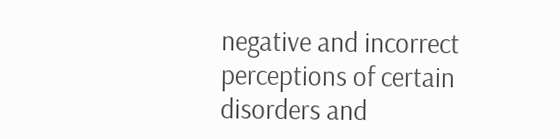negative and incorrect perceptions of certain disorders and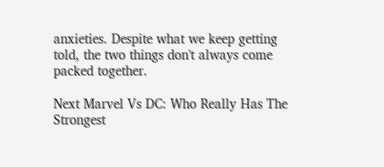anxieties. Despite what we keep getting told, the two things don't always come packed together.

Next Marvel Vs DC: Who Really Has The Strongest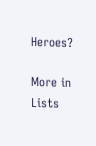Heroes?

More in Lists